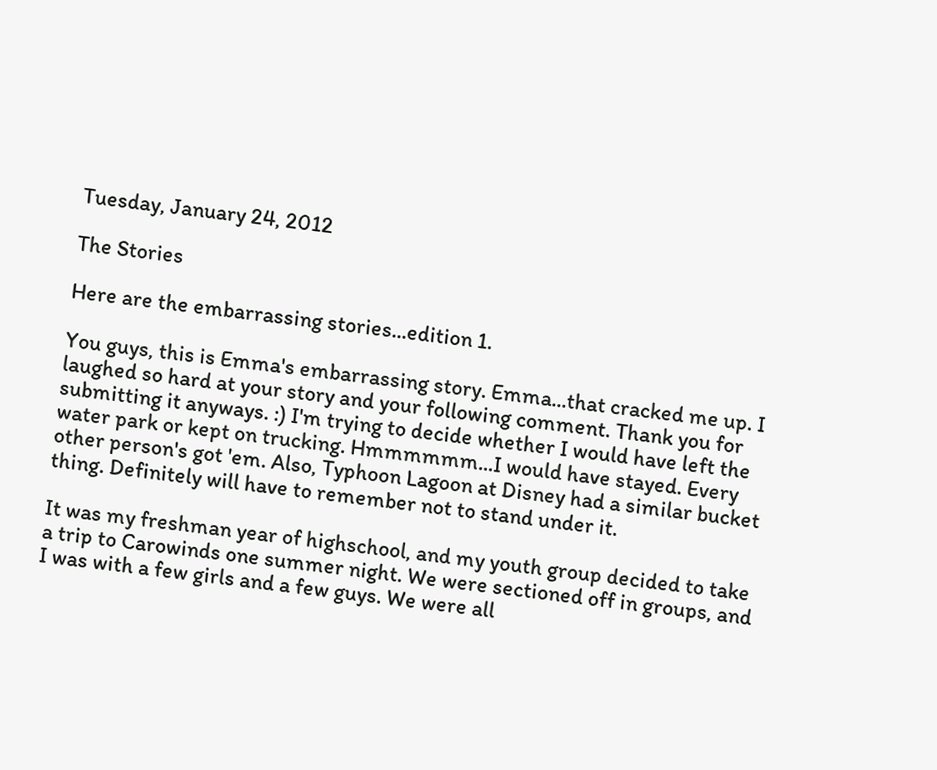Tuesday, January 24, 2012

The Stories

Here are the embarrassing stories...edition 1.

You guys, this is Emma's embarrassing story. Emma...that cracked me up. I laughed so hard at your story and your following comment. Thank you for submitting it anyways. :) I'm trying to decide whether I would have left the water park or kept on trucking. Hmmmmmm...I would have stayed. Every other person's got 'em. Also, Typhoon Lagoon at Disney had a similar bucket thing. Definitely will have to remember not to stand under it.

It was my freshman year of highschool, and my youth group decided to take a trip to Carowinds one summer night. We were sectioned off in groups, and I was with a few girls and a few guys. We were all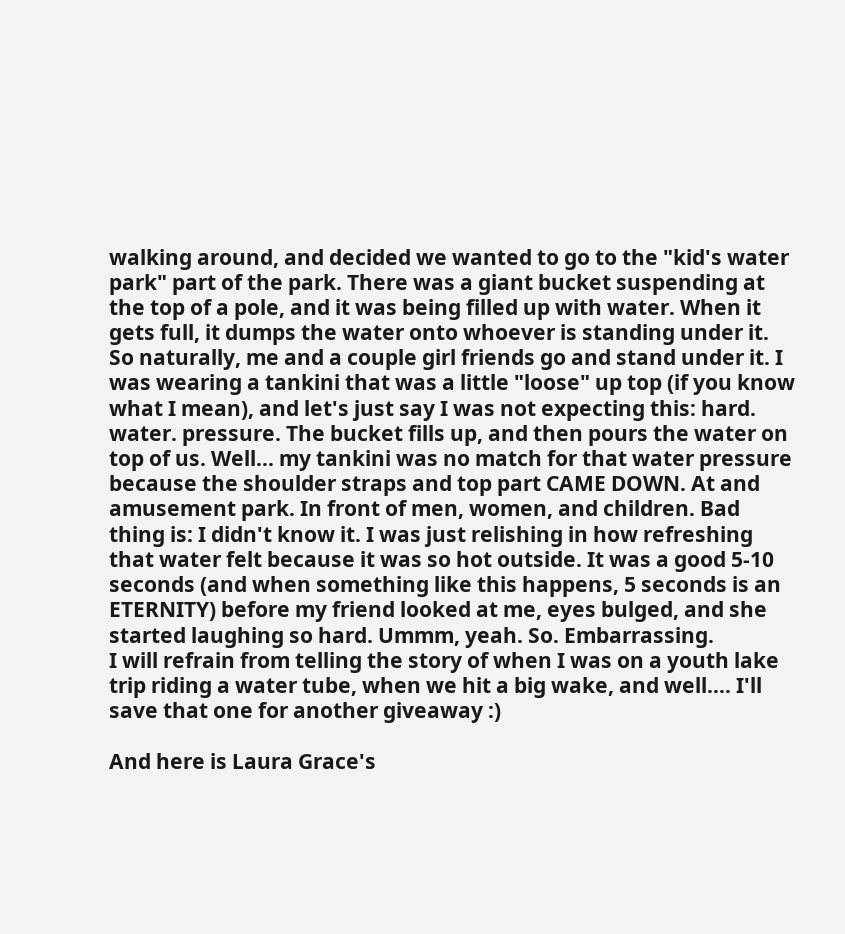walking around, and decided we wanted to go to the "kid's water park" part of the park. There was a giant bucket suspending at the top of a pole, and it was being filled up with water. When it gets full, it dumps the water onto whoever is standing under it. So naturally, me and a couple girl friends go and stand under it. I was wearing a tankini that was a little "loose" up top (if you know what I mean), and let's just say I was not expecting this: hard. water. pressure. The bucket fills up, and then pours the water on top of us. Well... my tankini was no match for that water pressure because the shoulder straps and top part CAME DOWN. At and amusement park. In front of men, women, and children. Bad thing is: I didn't know it. I was just relishing in how refreshing that water felt because it was so hot outside. It was a good 5-10 seconds (and when something like this happens, 5 seconds is an ETERNITY) before my friend looked at me, eyes bulged, and she started laughing so hard. Ummm, yeah. So. Embarrassing.
I will refrain from telling the story of when I was on a youth lake trip riding a water tube, when we hit a big wake, and well.... I'll save that one for another giveaway :)

And here is Laura Grace's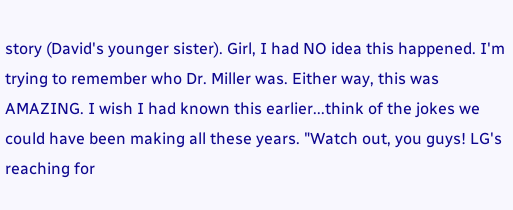story (David's younger sister). Girl, I had NO idea this happened. I'm trying to remember who Dr. Miller was. Either way, this was AMAZING. I wish I had known this earlier...think of the jokes we could have been making all these years. "Watch out, you guys! LG's reaching for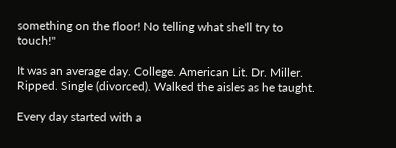something on the floor! No telling what she'll try to touch!"

It was an average day. College. American Lit. Dr. Miller. Ripped. Single (divorced). Walked the aisles as he taught.

Every day started with a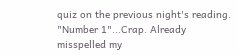quiz on the previous night's reading. "Number 1"...Crap. Already misspelled my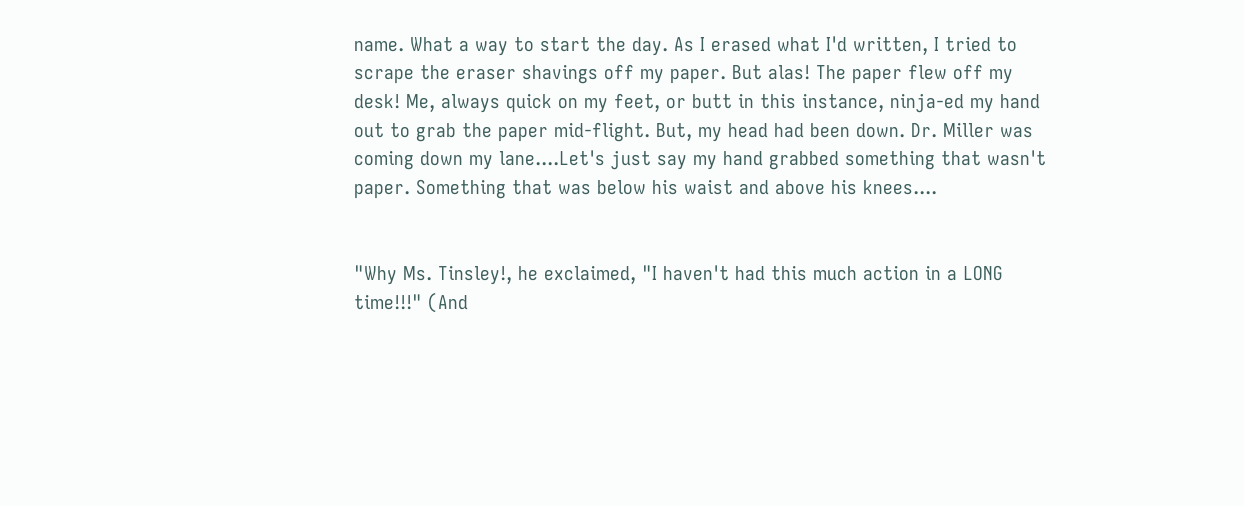name. What a way to start the day. As I erased what I'd written, I tried to scrape the eraser shavings off my paper. But alas! The paper flew off my desk! Me, always quick on my feet, or butt in this instance, ninja-ed my hand out to grab the paper mid-flight. But, my head had been down. Dr. Miller was coming down my lane....Let's just say my hand grabbed something that wasn't paper. Something that was below his waist and above his knees....


"Why Ms. Tinsley!, he exclaimed, "I haven't had this much action in a LONG time!!!" (And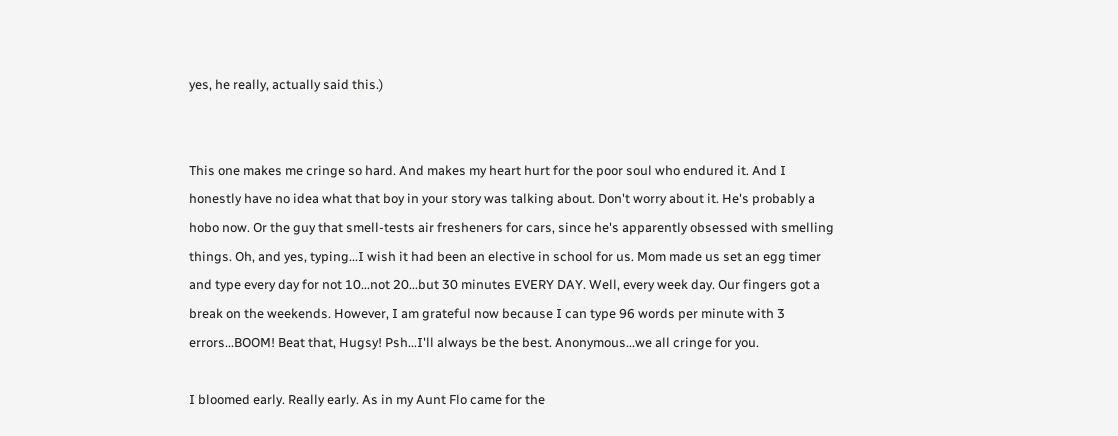yes, he really, actually said this.)


This one makes me cringe so hard. And makes my heart hurt for the poor soul who endured it. And I honestly have no idea what that boy in your story was talking about. Don't worry about it. He's probably a hobo now. Or the guy that smell-tests air fresheners for cars, since he's apparently obsessed with smelling things. Oh, and yes, typing...I wish it had been an elective in school for us. Mom made us set an egg timer and type every day for not 10...not 20...but 30 minutes EVERY DAY. Well, every week day. Our fingers got a break on the weekends. However, I am grateful now because I can type 96 words per minute with 3 errors...BOOM! Beat that, Hugsy! Psh...I'll always be the best. Anonymous...we all cringe for you.

I bloomed early. Really early. As in my Aunt Flo came for the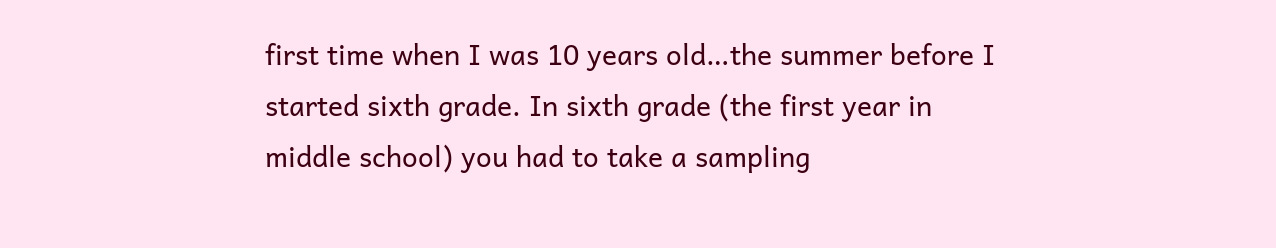first time when I was 10 years old…the summer before I started sixth grade. In sixth grade (the first year in middle school) you had to take a sampling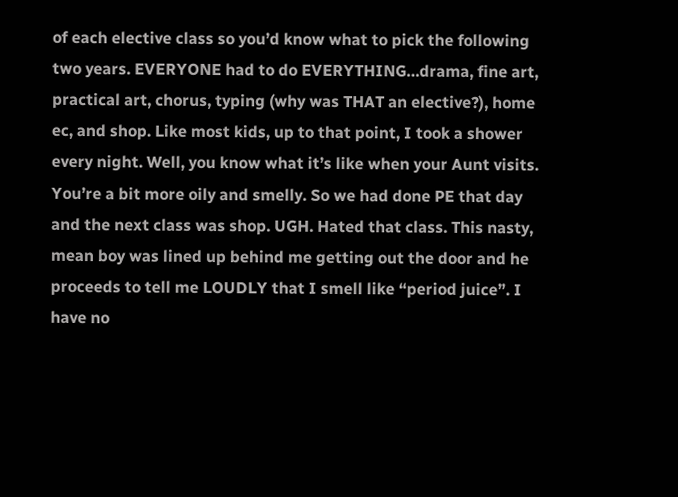of each elective class so you’d know what to pick the following two years. EVERYONE had to do EVERYTHING…drama, fine art, practical art, chorus, typing (why was THAT an elective?), home ec, and shop. Like most kids, up to that point, I took a shower every night. Well, you know what it’s like when your Aunt visits. You’re a bit more oily and smelly. So we had done PE that day and the next class was shop. UGH. Hated that class. This nasty, mean boy was lined up behind me getting out the door and he proceeds to tell me LOUDLY that I smell like “period juice”. I have no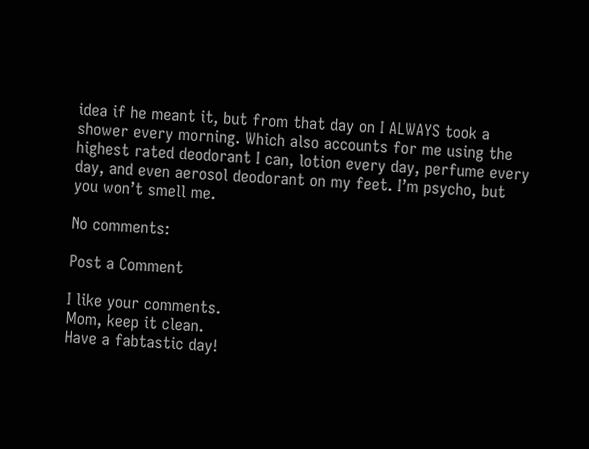idea if he meant it, but from that day on I ALWAYS took a shower every morning. Which also accounts for me using the highest rated deodorant I can, lotion every day, perfume every day, and even aerosol deodorant on my feet. I’m psycho, but you won’t smell me.

No comments:

Post a Comment

I like your comments.
Mom, keep it clean.
Have a fabtastic day!